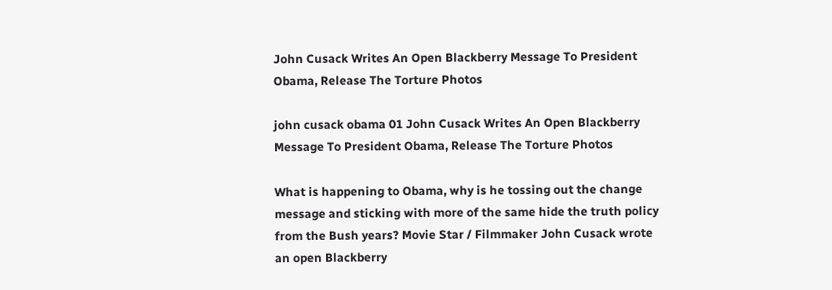John Cusack Writes An Open Blackberry Message To President Obama, Release The Torture Photos

john cusack obama 01 John Cusack Writes An Open Blackberry Message To President Obama, Release The Torture Photos

What is happening to Obama, why is he tossing out the change message and sticking with more of the same hide the truth policy from the Bush years? Movie Star / Filmmaker John Cusack wrote an open Blackberry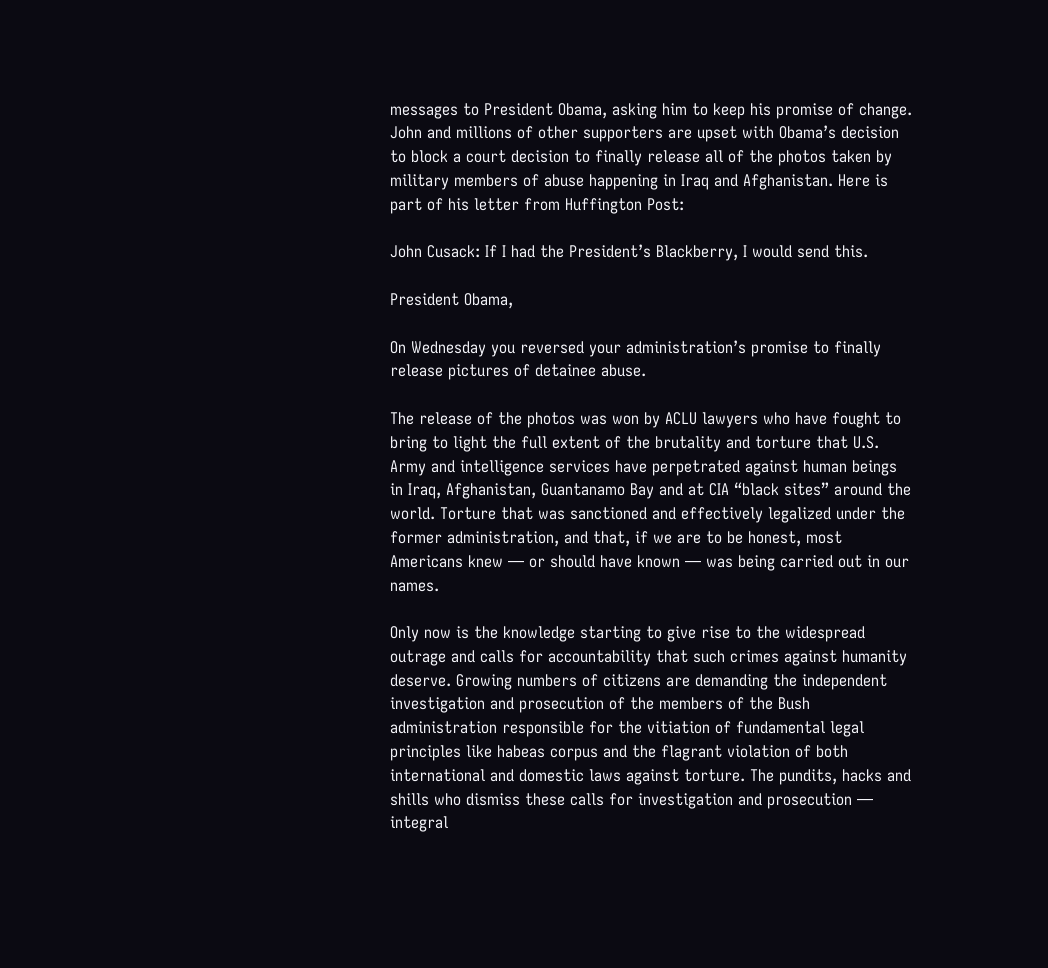messages to President Obama, asking him to keep his promise of change. John and millions of other supporters are upset with Obama’s decision to block a court decision to finally release all of the photos taken by military members of abuse happening in Iraq and Afghanistan. Here is part of his letter from Huffington Post:

John Cusack: If I had the President’s Blackberry, I would send this.

President Obama,

On Wednesday you reversed your administration’s promise to finally release pictures of detainee abuse.

The release of the photos was won by ACLU lawyers who have fought to bring to light the full extent of the brutality and torture that U.S. Army and intelligence services have perpetrated against human beings in Iraq, Afghanistan, Guantanamo Bay and at CIA “black sites” around the world. Torture that was sanctioned and effectively legalized under the former administration, and that, if we are to be honest, most Americans knew — or should have known — was being carried out in our names.

Only now is the knowledge starting to give rise to the widespread outrage and calls for accountability that such crimes against humanity deserve. Growing numbers of citizens are demanding the independent investigation and prosecution of the members of the Bush administration responsible for the vitiation of fundamental legal principles like habeas corpus and the flagrant violation of both international and domestic laws against torture. The pundits, hacks and shills who dismiss these calls for investigation and prosecution — integral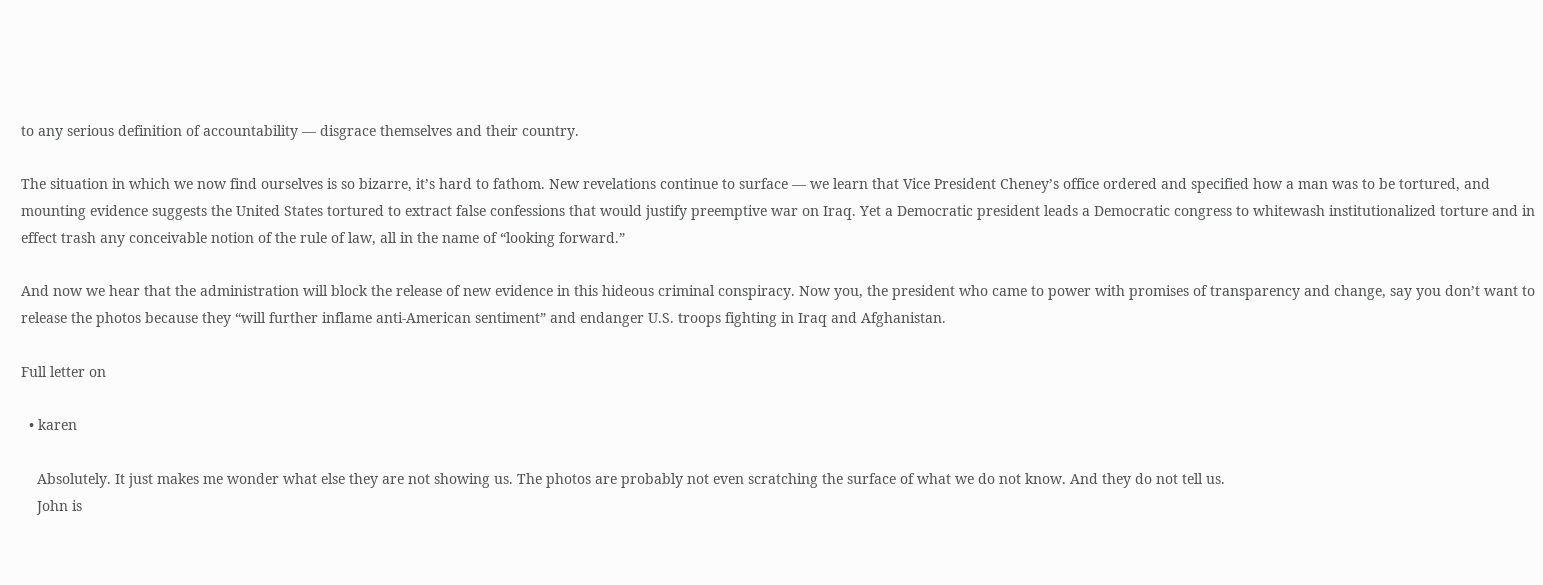to any serious definition of accountability — disgrace themselves and their country.

The situation in which we now find ourselves is so bizarre, it’s hard to fathom. New revelations continue to surface — we learn that Vice President Cheney’s office ordered and specified how a man was to be tortured, and mounting evidence suggests the United States tortured to extract false confessions that would justify preemptive war on Iraq. Yet a Democratic president leads a Democratic congress to whitewash institutionalized torture and in effect trash any conceivable notion of the rule of law, all in the name of “looking forward.”

And now we hear that the administration will block the release of new evidence in this hideous criminal conspiracy. Now you, the president who came to power with promises of transparency and change, say you don’t want to release the photos because they “will further inflame anti-American sentiment” and endanger U.S. troops fighting in Iraq and Afghanistan.

Full letter on

  • karen

    Absolutely. It just makes me wonder what else they are not showing us. The photos are probably not even scratching the surface of what we do not know. And they do not tell us.
    John is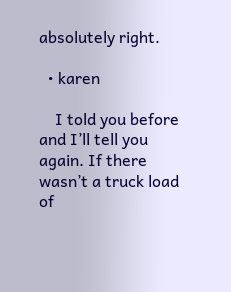absolutely right.

  • karen

    I told you before and I’ll tell you again. If there wasn’t a truck load of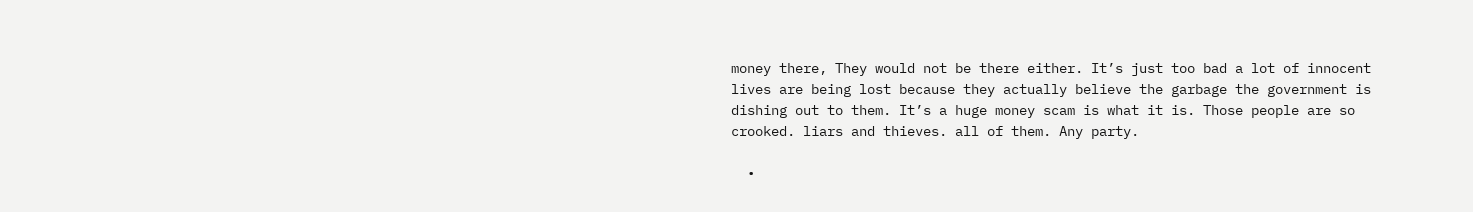money there, They would not be there either. It’s just too bad a lot of innocent lives are being lost because they actually believe the garbage the government is dishing out to them. It’s a huge money scam is what it is. Those people are so crooked. liars and thieves. all of them. Any party.

  •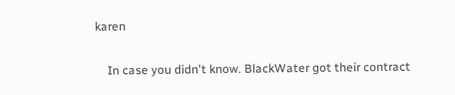karen

    In case you didn't know. BlackWater got their contract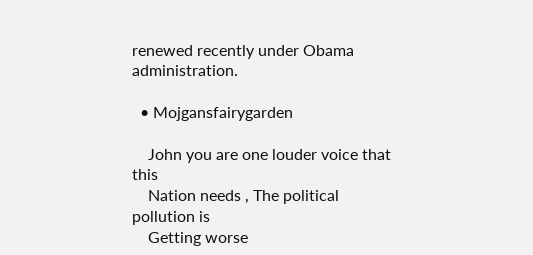renewed recently under Obama administration.

  • Mojgansfairygarden

    John you are one louder voice that this
    Nation needs , The political pollution is
    Getting worse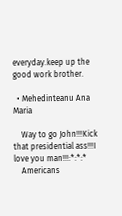everyday.keep up the good work brother.

  • Mehedinteanu Ana Maria

    Way to go John!!!Kick that presidential ass!!!I love you man!!!:*:*:*
    Americans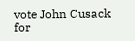vote John Cusack for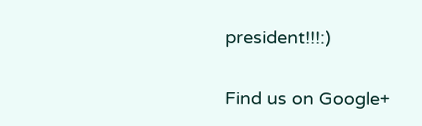president!!!:)

Find us on Google+